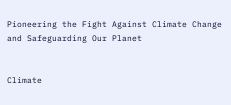Pioneering the Fight Against Climate Change and Safeguarding Our Planet


Climate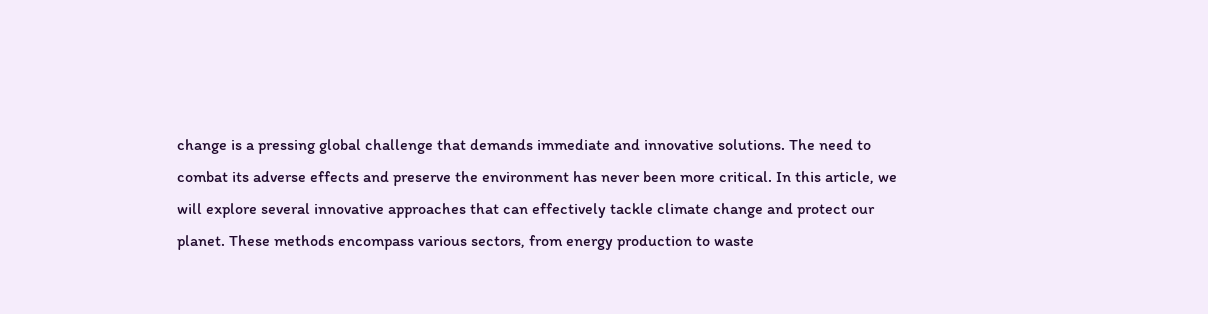change is a pressing global challenge that demands immediate and innovative solutions. The need to combat its adverse effects and preserve the environment has never been more critical. In this article, we will explore several innovative approaches that can effectively tackle climate change and protect our planet. These methods encompass various sectors, from energy production to waste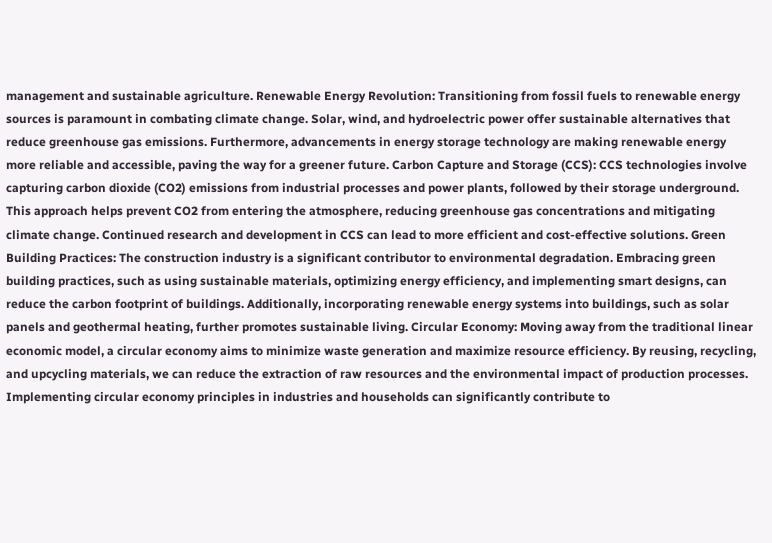management and sustainable agriculture. Renewable Energy Revolution: Transitioning from fossil fuels to renewable energy sources is paramount in combating climate change. Solar, wind, and hydroelectric power offer sustainable alternatives that reduce greenhouse gas emissions. Furthermore, advancements in energy storage technology are making renewable energy more reliable and accessible, paving the way for a greener future. Carbon Capture and Storage (CCS): CCS technologies involve capturing carbon dioxide (CO2) emissions from industrial processes and power plants, followed by their storage underground. This approach helps prevent CO2 from entering the atmosphere, reducing greenhouse gas concentrations and mitigating climate change. Continued research and development in CCS can lead to more efficient and cost-effective solutions. Green Building Practices: The construction industry is a significant contributor to environmental degradation. Embracing green building practices, such as using sustainable materials, optimizing energy efficiency, and implementing smart designs, can reduce the carbon footprint of buildings. Additionally, incorporating renewable energy systems into buildings, such as solar panels and geothermal heating, further promotes sustainable living. Circular Economy: Moving away from the traditional linear economic model, a circular economy aims to minimize waste generation and maximize resource efficiency. By reusing, recycling, and upcycling materials, we can reduce the extraction of raw resources and the environmental impact of production processes. Implementing circular economy principles in industries and households can significantly contribute to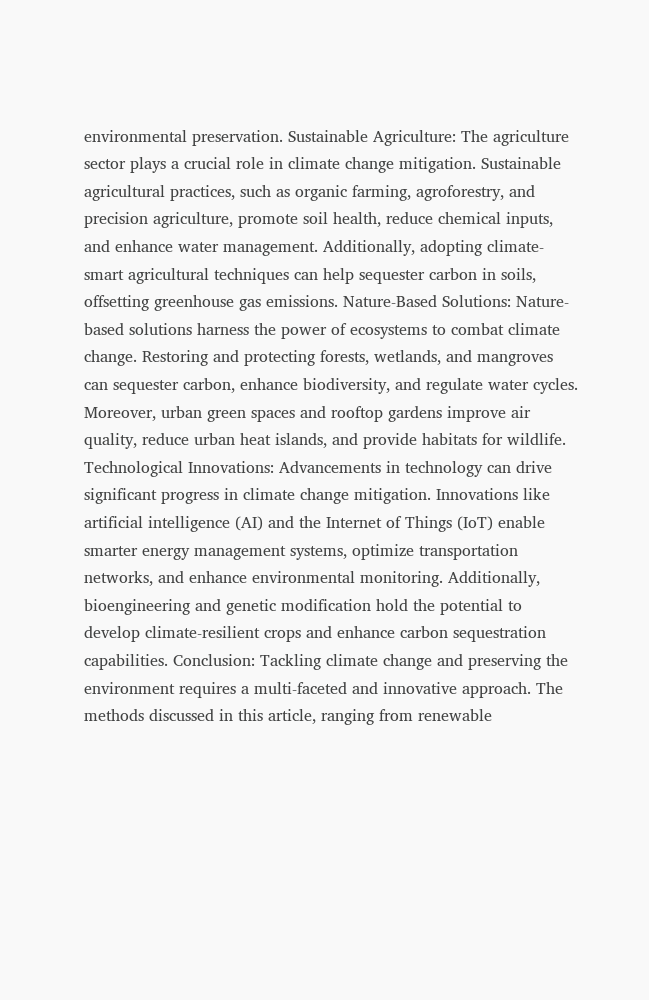environmental preservation. Sustainable Agriculture: The agriculture sector plays a crucial role in climate change mitigation. Sustainable agricultural practices, such as organic farming, agroforestry, and precision agriculture, promote soil health, reduce chemical inputs, and enhance water management. Additionally, adopting climate-smart agricultural techniques can help sequester carbon in soils, offsetting greenhouse gas emissions. Nature-Based Solutions: Nature-based solutions harness the power of ecosystems to combat climate change. Restoring and protecting forests, wetlands, and mangroves can sequester carbon, enhance biodiversity, and regulate water cycles. Moreover, urban green spaces and rooftop gardens improve air quality, reduce urban heat islands, and provide habitats for wildlife. Technological Innovations: Advancements in technology can drive significant progress in climate change mitigation. Innovations like artificial intelligence (AI) and the Internet of Things (IoT) enable smarter energy management systems, optimize transportation networks, and enhance environmental monitoring. Additionally, bioengineering and genetic modification hold the potential to develop climate-resilient crops and enhance carbon sequestration capabilities. Conclusion: Tackling climate change and preserving the environment requires a multi-faceted and innovative approach. The methods discussed in this article, ranging from renewable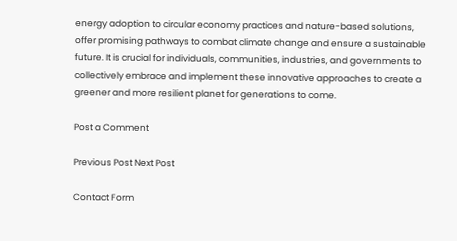energy adoption to circular economy practices and nature-based solutions, offer promising pathways to combat climate change and ensure a sustainable future. It is crucial for individuals, communities, industries, and governments to collectively embrace and implement these innovative approaches to create a greener and more resilient planet for generations to come.

Post a Comment

Previous Post Next Post

Contact Form